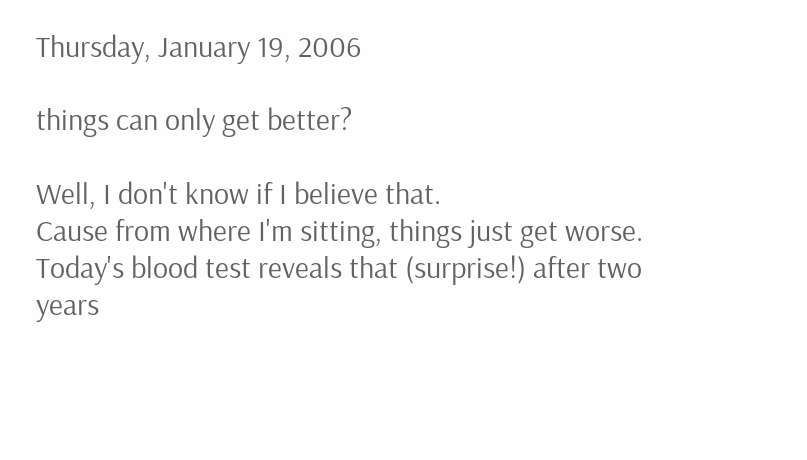Thursday, January 19, 2006

things can only get better?

Well, I don't know if I believe that.
Cause from where I'm sitting, things just get worse.
Today's blood test reveals that (surprise!) after two years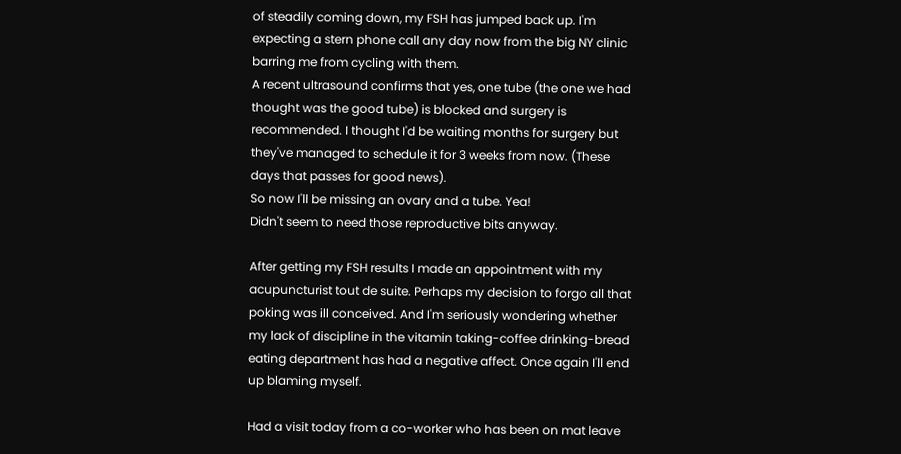of steadily coming down, my FSH has jumped back up. I'm expecting a stern phone call any day now from the big NY clinic barring me from cycling with them.
A recent ultrasound confirms that yes, one tube (the one we had thought was the good tube) is blocked and surgery is recommended. I thought I'd be waiting months for surgery but they've managed to schedule it for 3 weeks from now. (These days that passes for good news).
So now I'll be missing an ovary and a tube. Yea!
Didn't seem to need those reproductive bits anyway.

After getting my FSH results I made an appointment with my acupuncturist tout de suite. Perhaps my decision to forgo all that poking was ill conceived. And I'm seriously wondering whether my lack of discipline in the vitamin taking-coffee drinking-bread eating department has had a negative affect. Once again I'll end up blaming myself.

Had a visit today from a co-worker who has been on mat leave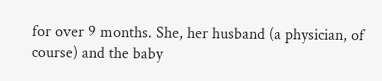for over 9 months. She, her husband (a physician, of course) and the baby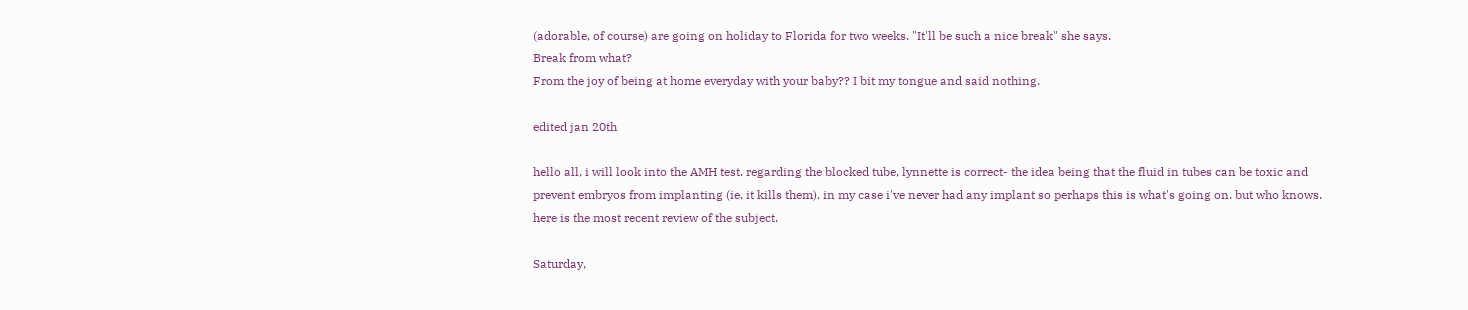(adorable, of course) are going on holiday to Florida for two weeks. "It'll be such a nice break" she says.
Break from what?
From the joy of being at home everyday with your baby?? I bit my tongue and said nothing.

edited jan 20th

hello all, i will look into the AMH test. regarding the blocked tube, lynnette is correct- the idea being that the fluid in tubes can be toxic and prevent embryos from implanting (ie. it kills them). in my case i've never had any implant so perhaps this is what's going on. but who knows. here is the most recent review of the subject.

Saturday,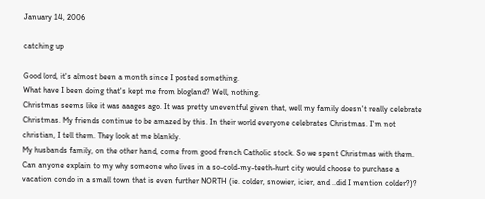January 14, 2006

catching up

Good lord, it's almost been a month since I posted something.
What have I been doing that's kept me from blogland? Well, nothing.
Christmas seems like it was aaages ago. It was pretty uneventful given that, well my family doesn't really celebrate Christmas. My friends continue to be amazed by this. In their world everyone celebrates Christmas. I'm not christian, I tell them. They look at me blankly.
My husbands family, on the other hand, come from good french Catholic stock. So we spent Christmas with them. Can anyone explain to my why someone who lives in a so-cold-my-teeth-hurt city would choose to purchase a vacation condo in a small town that is even further NORTH (ie. colder, snowier, icier, and ..did I mention colder?)?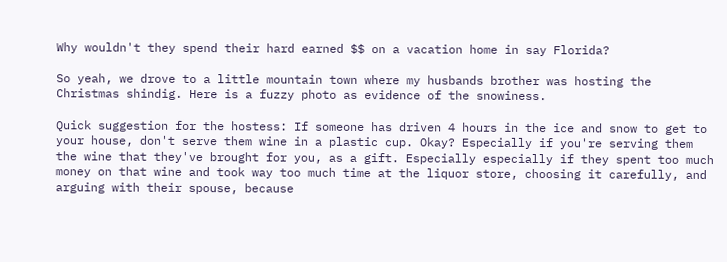Why wouldn't they spend their hard earned $$ on a vacation home in say Florida?

So yeah, we drove to a little mountain town where my husbands brother was hosting the Christmas shindig. Here is a fuzzy photo as evidence of the snowiness.

Quick suggestion for the hostess: If someone has driven 4 hours in the ice and snow to get to your house, don't serve them wine in a plastic cup. Okay? Especially if you're serving them the wine that they've brought for you, as a gift. Especially especially if they spent too much money on that wine and took way too much time at the liquor store, choosing it carefully, and arguing with their spouse, because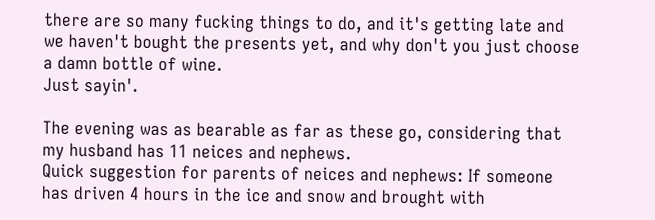there are so many fucking things to do, and it's getting late and we haven't bought the presents yet, and why don't you just choose a damn bottle of wine.
Just sayin'.

The evening was as bearable as far as these go, considering that my husband has 11 neices and nephews.
Quick suggestion for parents of neices and nephews: If someone has driven 4 hours in the ice and snow and brought with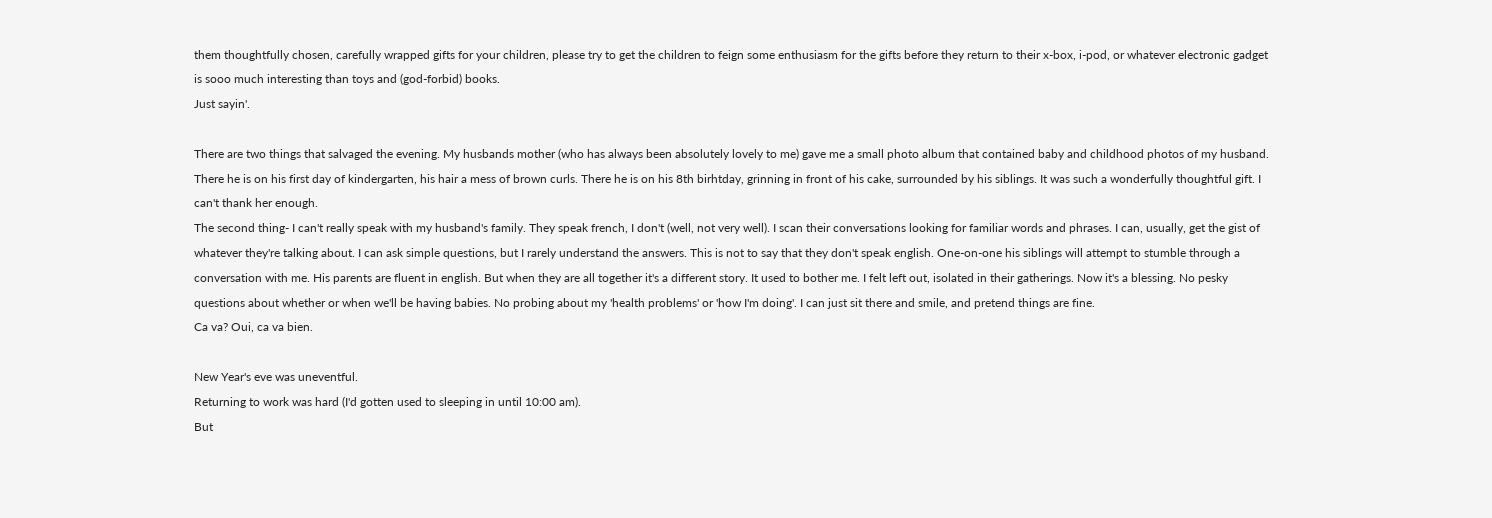them thoughtfully chosen, carefully wrapped gifts for your children, please try to get the children to feign some enthusiasm for the gifts before they return to their x-box, i-pod, or whatever electronic gadget is sooo much interesting than toys and (god-forbid) books.
Just sayin'.

There are two things that salvaged the evening. My husbands mother (who has always been absolutely lovely to me) gave me a small photo album that contained baby and childhood photos of my husband. There he is on his first day of kindergarten, his hair a mess of brown curls. There he is on his 8th birhtday, grinning in front of his cake, surrounded by his siblings. It was such a wonderfully thoughtful gift. I can't thank her enough.
The second thing- I can't really speak with my husband's family. They speak french, I don't (well, not very well). I scan their conversations looking for familiar words and phrases. I can, usually, get the gist of whatever they're talking about. I can ask simple questions, but I rarely understand the answers. This is not to say that they don't speak english. One-on-one his siblings will attempt to stumble through a conversation with me. His parents are fluent in english. But when they are all together it's a different story. It used to bother me. I felt left out, isolated in their gatherings. Now it's a blessing. No pesky questions about whether or when we'll be having babies. No probing about my 'health problems' or 'how I'm doing'. I can just sit there and smile, and pretend things are fine.
Ca va? Oui, ca va bien.

New Year's eve was uneventful.
Returning to work was hard (I'd gotten used to sleeping in until 10:00 am).
But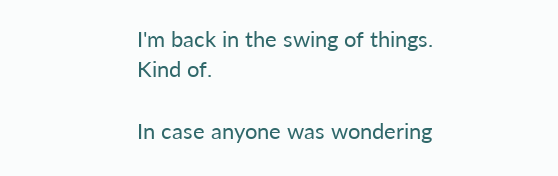I'm back in the swing of things. Kind of.

In case anyone was wondering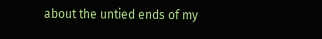about the untied ends of my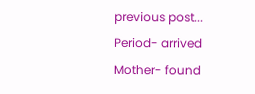previous post...
Period- arrived
Mother- found